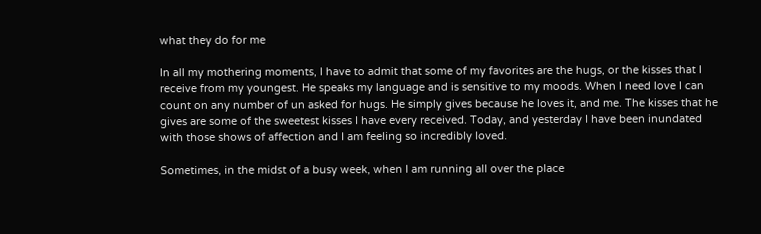what they do for me

In all my mothering moments, I have to admit that some of my favorites are the hugs, or the kisses that I receive from my youngest. He speaks my language and is sensitive to my moods. When I need love I can count on any number of un asked for hugs. He simply gives because he loves it, and me. The kisses that he gives are some of the sweetest kisses I have every received. Today, and yesterday I have been inundated with those shows of affection and I am feeling so incredibly loved.

Sometimes, in the midst of a busy week, when I am running all over the place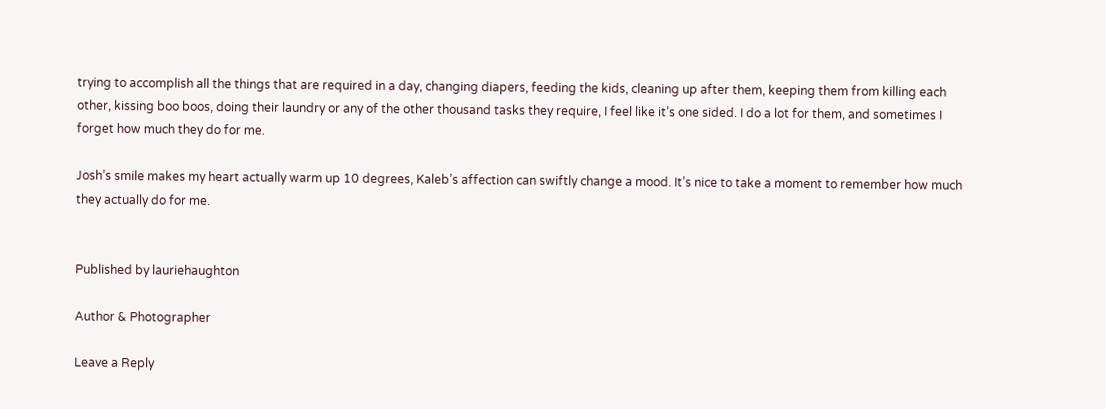trying to accomplish all the things that are required in a day, changing diapers, feeding the kids, cleaning up after them, keeping them from killing each other, kissing boo boos, doing their laundry or any of the other thousand tasks they require, I feel like it’s one sided. I do a lot for them, and sometimes I forget how much they do for me.

Josh’s smile makes my heart actually warm up 10 degrees, Kaleb’s affection can swiftly change a mood. It’s nice to take a moment to remember how much they actually do for me.


Published by lauriehaughton

Author & Photographer

Leave a Reply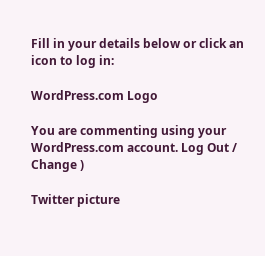Fill in your details below or click an icon to log in:

WordPress.com Logo

You are commenting using your WordPress.com account. Log Out /  Change )

Twitter picture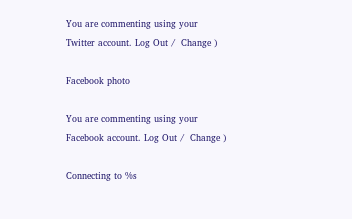You are commenting using your Twitter account. Log Out /  Change )

Facebook photo

You are commenting using your Facebook account. Log Out /  Change )

Connecting to %s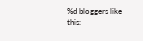%d bloggers like this: